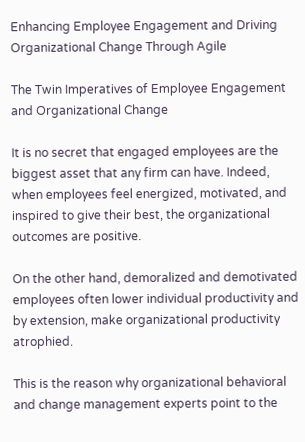Enhancing Employee Engagement and Driving Organizational Change Through Agile

The Twin Imperatives of Employee Engagement and Organizational Change

It is no secret that engaged employees are the biggest asset that any firm can have. Indeed, when employees feel energized, motivated, and inspired to give their best, the organizational outcomes are positive.

On the other hand, demoralized and demotivated employees often lower individual productivity and by extension, make organizational productivity atrophied.

This is the reason why organizational behavioral and change management experts point to the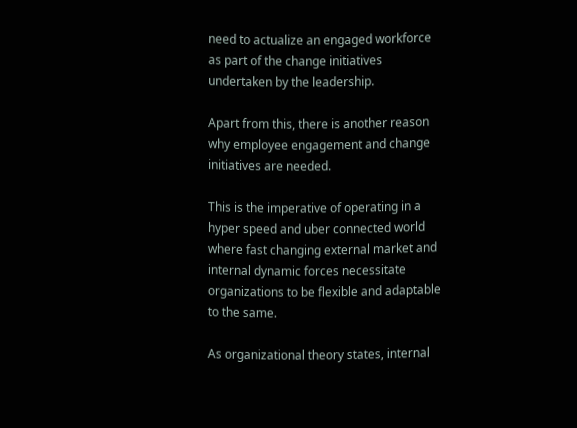need to actualize an engaged workforce as part of the change initiatives undertaken by the leadership.

Apart from this, there is another reason why employee engagement and change initiatives are needed.

This is the imperative of operating in a hyper speed and uber connected world where fast changing external market and internal dynamic forces necessitate organizations to be flexible and adaptable to the same.

As organizational theory states, internal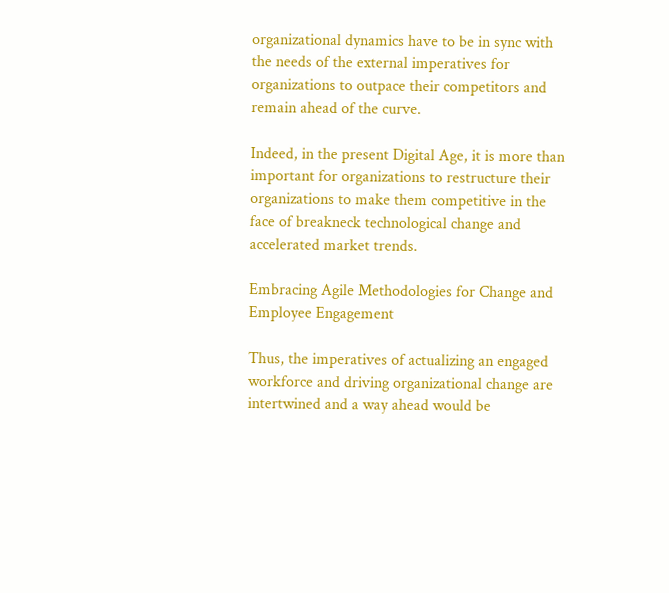organizational dynamics have to be in sync with the needs of the external imperatives for organizations to outpace their competitors and remain ahead of the curve.

Indeed, in the present Digital Age, it is more than important for organizations to restructure their organizations to make them competitive in the face of breakneck technological change and accelerated market trends.

Embracing Agile Methodologies for Change and Employee Engagement

Thus, the imperatives of actualizing an engaged workforce and driving organizational change are intertwined and a way ahead would be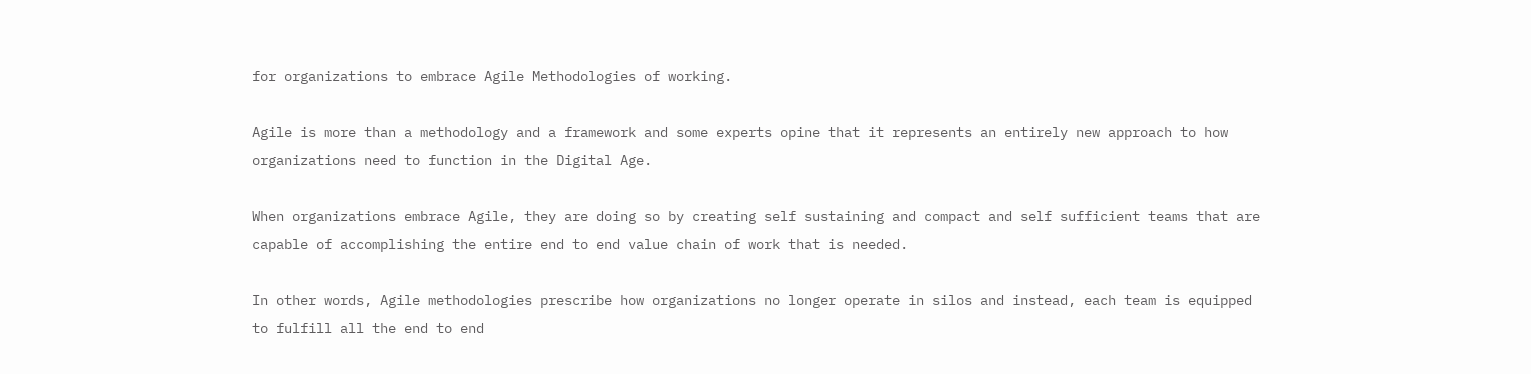for organizations to embrace Agile Methodologies of working.

Agile is more than a methodology and a framework and some experts opine that it represents an entirely new approach to how organizations need to function in the Digital Age.

When organizations embrace Agile, they are doing so by creating self sustaining and compact and self sufficient teams that are capable of accomplishing the entire end to end value chain of work that is needed.

In other words, Agile methodologies prescribe how organizations no longer operate in silos and instead, each team is equipped to fulfill all the end to end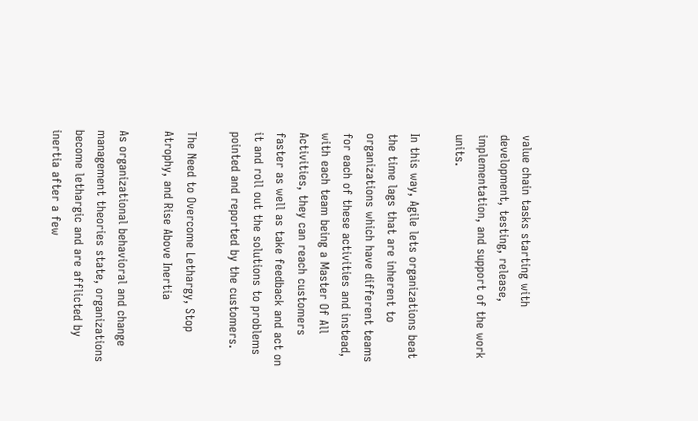value chain tasks starting with development, testing, release, implementation, and support of the work units.

In this way, Agile lets organizations beat the time lags that are inherent to organizations which have different teams for each of these activities and instead, with each team being a Master Of All Activities, they can reach customers faster as well as take feedback and act on it and roll out the solutions to problems pointed and reported by the customers.

The Need to Overcome Lethargy, Stop Atrophy, and Rise Above Inertia

As organizational behavioral and change management theories state, organizations become lethargic and are afflicted by inertia after a few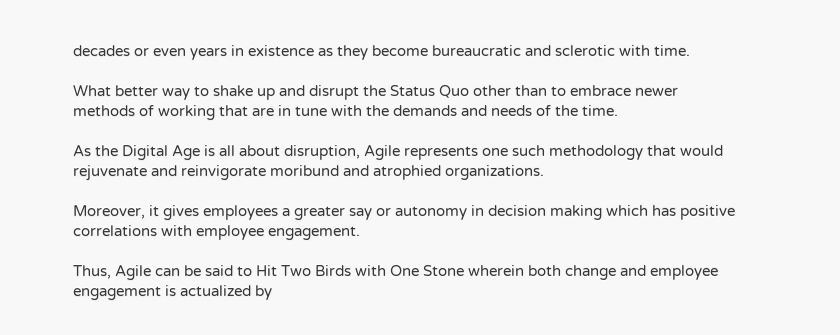decades or even years in existence as they become bureaucratic and sclerotic with time.

What better way to shake up and disrupt the Status Quo other than to embrace newer methods of working that are in tune with the demands and needs of the time.

As the Digital Age is all about disruption, Agile represents one such methodology that would rejuvenate and reinvigorate moribund and atrophied organizations.

Moreover, it gives employees a greater say or autonomy in decision making which has positive correlations with employee engagement.

Thus, Agile can be said to Hit Two Birds with One Stone wherein both change and employee engagement is actualized by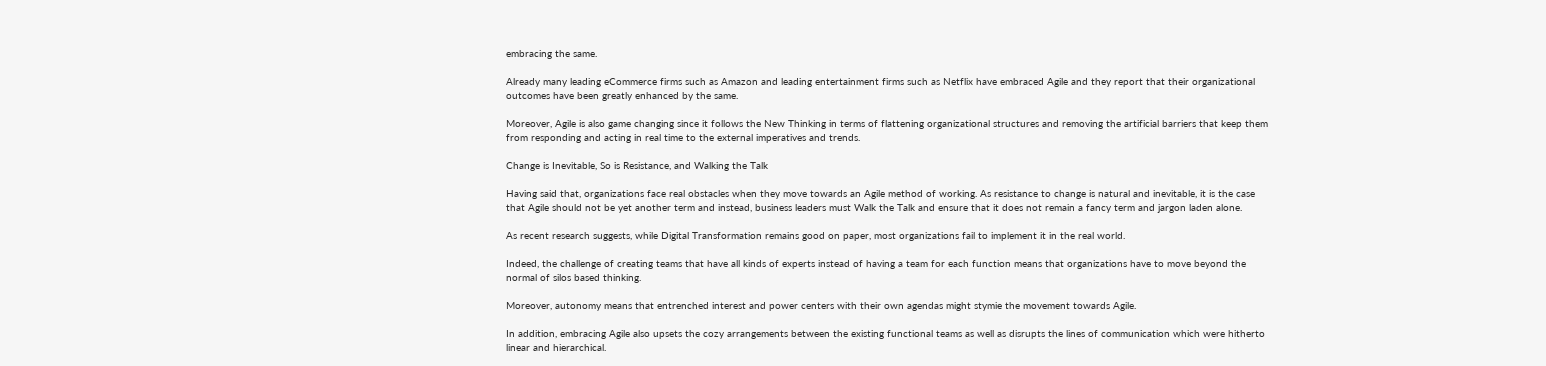embracing the same.

Already many leading eCommerce firms such as Amazon and leading entertainment firms such as Netflix have embraced Agile and they report that their organizational outcomes have been greatly enhanced by the same.

Moreover, Agile is also game changing since it follows the New Thinking in terms of flattening organizational structures and removing the artificial barriers that keep them from responding and acting in real time to the external imperatives and trends.

Change is Inevitable, So is Resistance, and Walking the Talk

Having said that, organizations face real obstacles when they move towards an Agile method of working. As resistance to change is natural and inevitable, it is the case that Agile should not be yet another term and instead, business leaders must Walk the Talk and ensure that it does not remain a fancy term and jargon laden alone.

As recent research suggests, while Digital Transformation remains good on paper, most organizations fail to implement it in the real world.

Indeed, the challenge of creating teams that have all kinds of experts instead of having a team for each function means that organizations have to move beyond the normal of silos based thinking.

Moreover, autonomy means that entrenched interest and power centers with their own agendas might stymie the movement towards Agile.

In addition, embracing Agile also upsets the cozy arrangements between the existing functional teams as well as disrupts the lines of communication which were hitherto linear and hierarchical.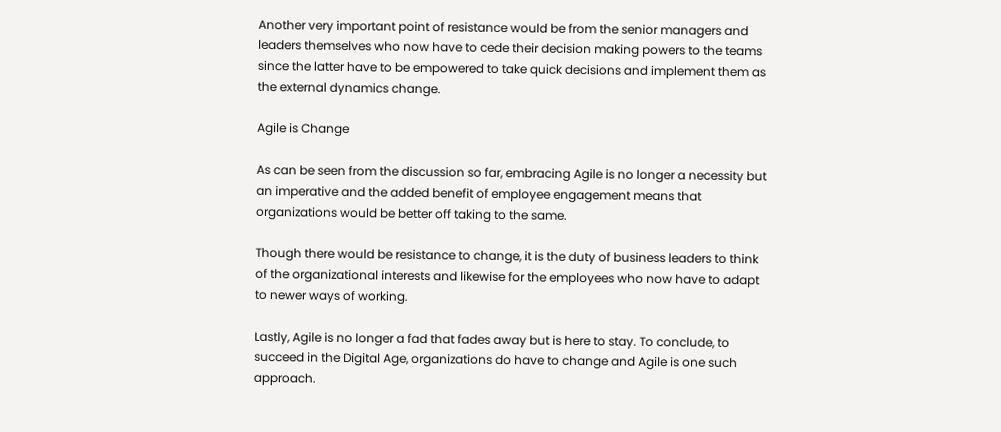Another very important point of resistance would be from the senior managers and leaders themselves who now have to cede their decision making powers to the teams since the latter have to be empowered to take quick decisions and implement them as the external dynamics change.

Agile is Change

As can be seen from the discussion so far, embracing Agile is no longer a necessity but an imperative and the added benefit of employee engagement means that organizations would be better off taking to the same.

Though there would be resistance to change, it is the duty of business leaders to think of the organizational interests and likewise for the employees who now have to adapt to newer ways of working.

Lastly, Agile is no longer a fad that fades away but is here to stay. To conclude, to succeed in the Digital Age, organizations do have to change and Agile is one such approach.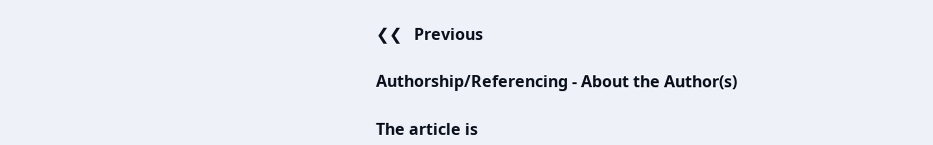❮❮   Previous

Authorship/Referencing - About the Author(s)

The article is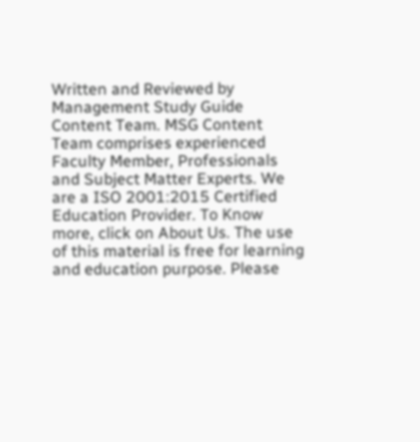Written and Reviewed by Management Study Guide Content Team. MSG Content Team comprises experienced Faculty Member, Professionals and Subject Matter Experts. We are a ISO 2001:2015 Certified Education Provider. To Know more, click on About Us. The use of this material is free for learning and education purpose. Please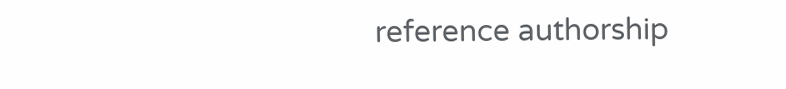reference authorship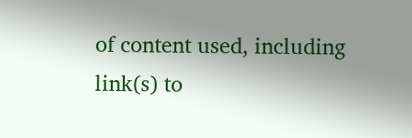of content used, including link(s) to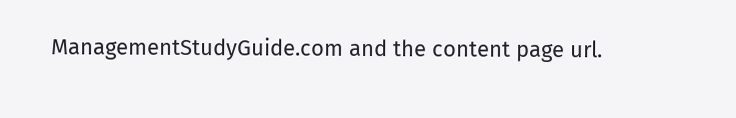ManagementStudyGuide.com and the content page url.